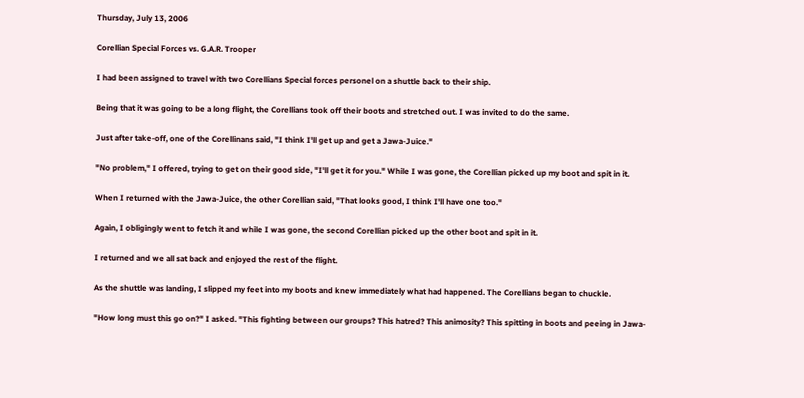Thursday, July 13, 2006

Corellian Special Forces vs. G.A.R. Trooper

I had been assigned to travel with two Corellians Special forces personel on a shuttle back to their ship.

Being that it was going to be a long flight, the Corellians took off their boots and stretched out. I was invited to do the same.

Just after take-off, one of the Corellinans said, "I think I'll get up and get a Jawa-Juice."

"No problem," I offered, trying to get on their good side, "I'll get it for you." While I was gone, the Corellian picked up my boot and spit in it.

When I returned with the Jawa-Juice, the other Corellian said, "That looks good, I think I'll have one too."

Again, I obligingly went to fetch it and while I was gone, the second Corellian picked up the other boot and spit in it.

I returned and we all sat back and enjoyed the rest of the flight.

As the shuttle was landing, I slipped my feet into my boots and knew immediately what had happened. The Corellians began to chuckle.

"How long must this go on?" I asked. "This fighting between our groups? This hatred? This animosity? This spitting in boots and peeing in Jawa-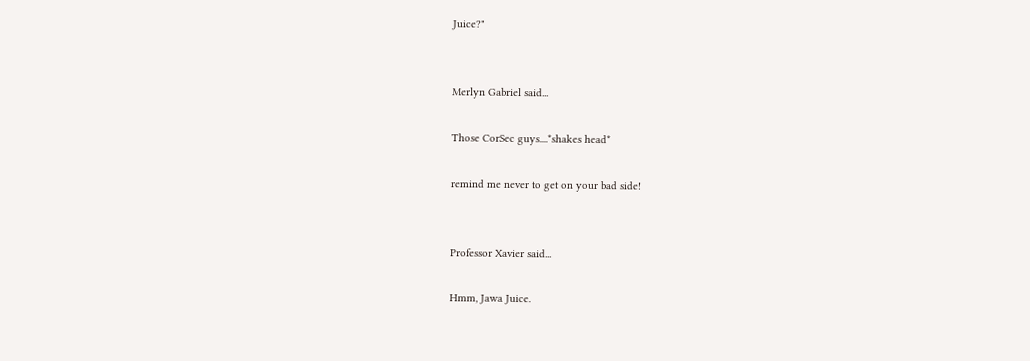Juice?"


Merlyn Gabriel said...

Those CorSec guys....*shakes head*

remind me never to get on your bad side!


Professor Xavier said...

Hmm, Jawa Juice.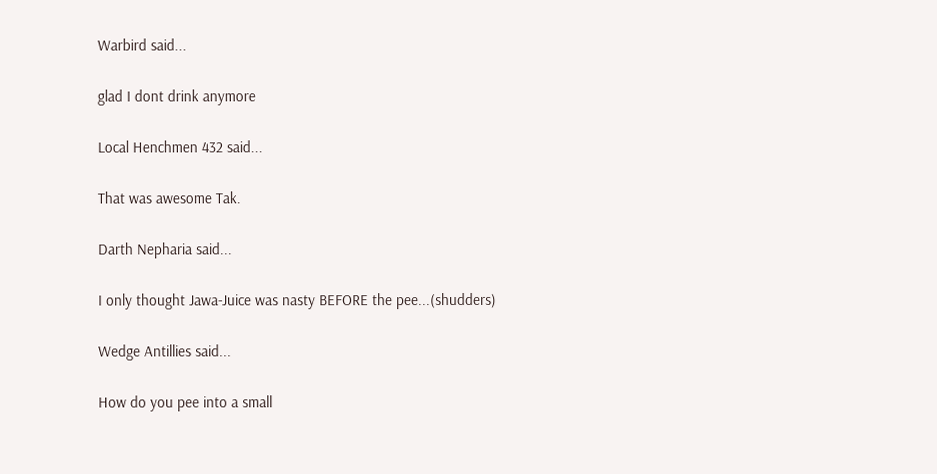Warbird said...

glad I dont drink anymore

Local Henchmen 432 said...

That was awesome Tak.

Darth Nepharia said...

I only thought Jawa-Juice was nasty BEFORE the pee...(shudders)

Wedge Antillies said...

How do you pee into a small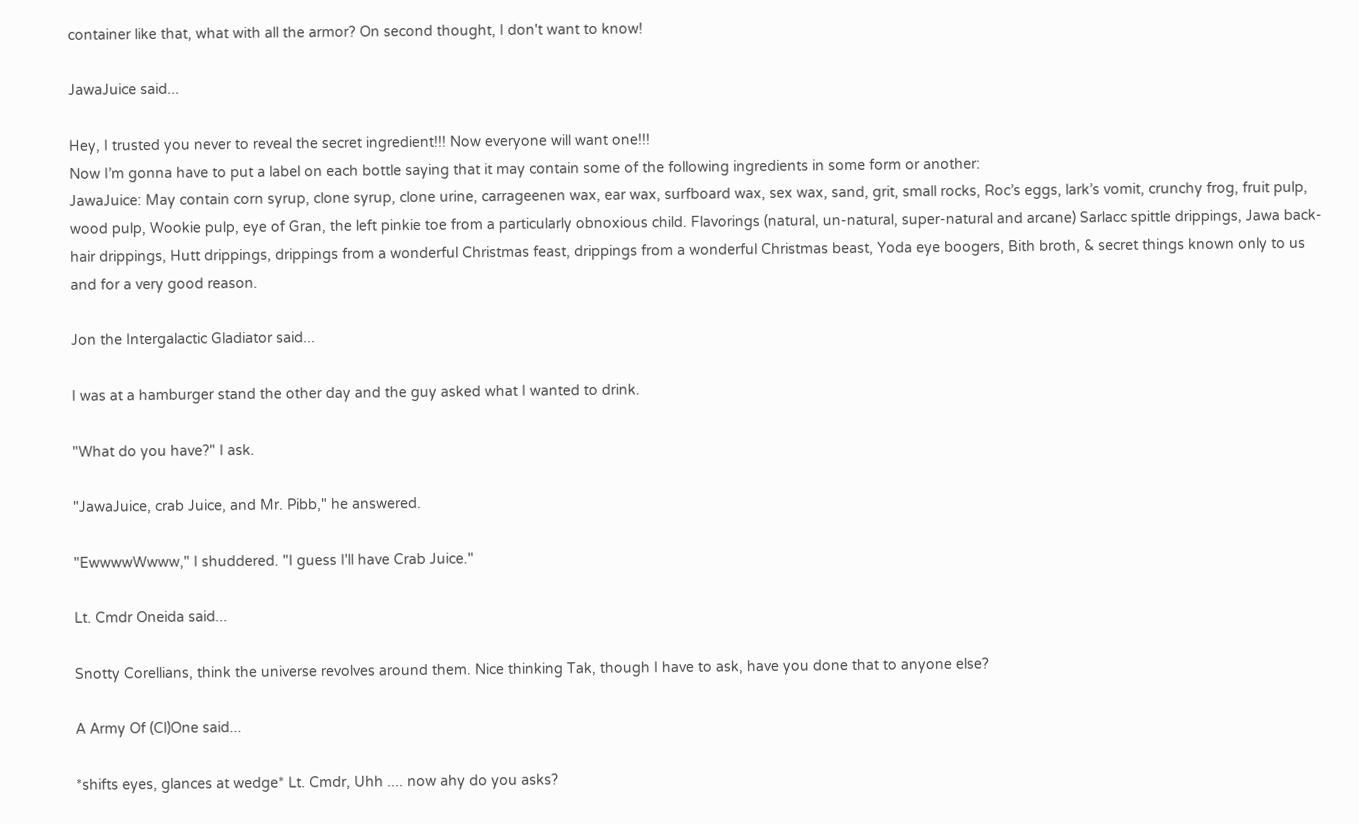container like that, what with all the armor? On second thought, I don't want to know!

JawaJuice said...

Hey, I trusted you never to reveal the secret ingredient!!! Now everyone will want one!!!
Now I’m gonna have to put a label on each bottle saying that it may contain some of the following ingredients in some form or another:
JawaJuice: May contain corn syrup, clone syrup, clone urine, carrageenen wax, ear wax, surfboard wax, sex wax, sand, grit, small rocks, Roc’s eggs, lark’s vomit, crunchy frog, fruit pulp, wood pulp, Wookie pulp, eye of Gran, the left pinkie toe from a particularly obnoxious child. Flavorings (natural, un-natural, super-natural and arcane) Sarlacc spittle drippings, Jawa back-hair drippings, Hutt drippings, drippings from a wonderful Christmas feast, drippings from a wonderful Christmas beast, Yoda eye boogers, Bith broth, & secret things known only to us and for a very good reason.

Jon the Intergalactic Gladiator said...

I was at a hamburger stand the other day and the guy asked what I wanted to drink.

"What do you have?" I ask.

"JawaJuice, crab Juice, and Mr. Pibb," he answered.

"EwwwwWwww," I shuddered. "I guess I'll have Crab Juice."

Lt. Cmdr Oneida said...

Snotty Corellians, think the universe revolves around them. Nice thinking Tak, though I have to ask, have you done that to anyone else?

A Army Of (Cl)One said...

*shifts eyes, glances at wedge* Lt. Cmdr, Uhh .... now ahy do you asks?